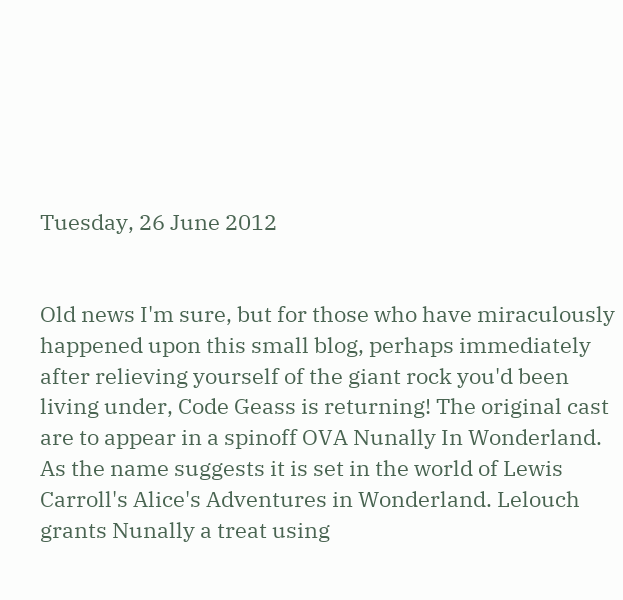Tuesday, 26 June 2012


Old news I'm sure, but for those who have miraculously happened upon this small blog, perhaps immediately after relieving yourself of the giant rock you'd been living under, Code Geass is returning! The original cast are to appear in a spinoff OVA Nunally In Wonderland. As the name suggests it is set in the world of Lewis Carroll's Alice's Adventures in Wonderland. Lelouch grants Nunally a treat using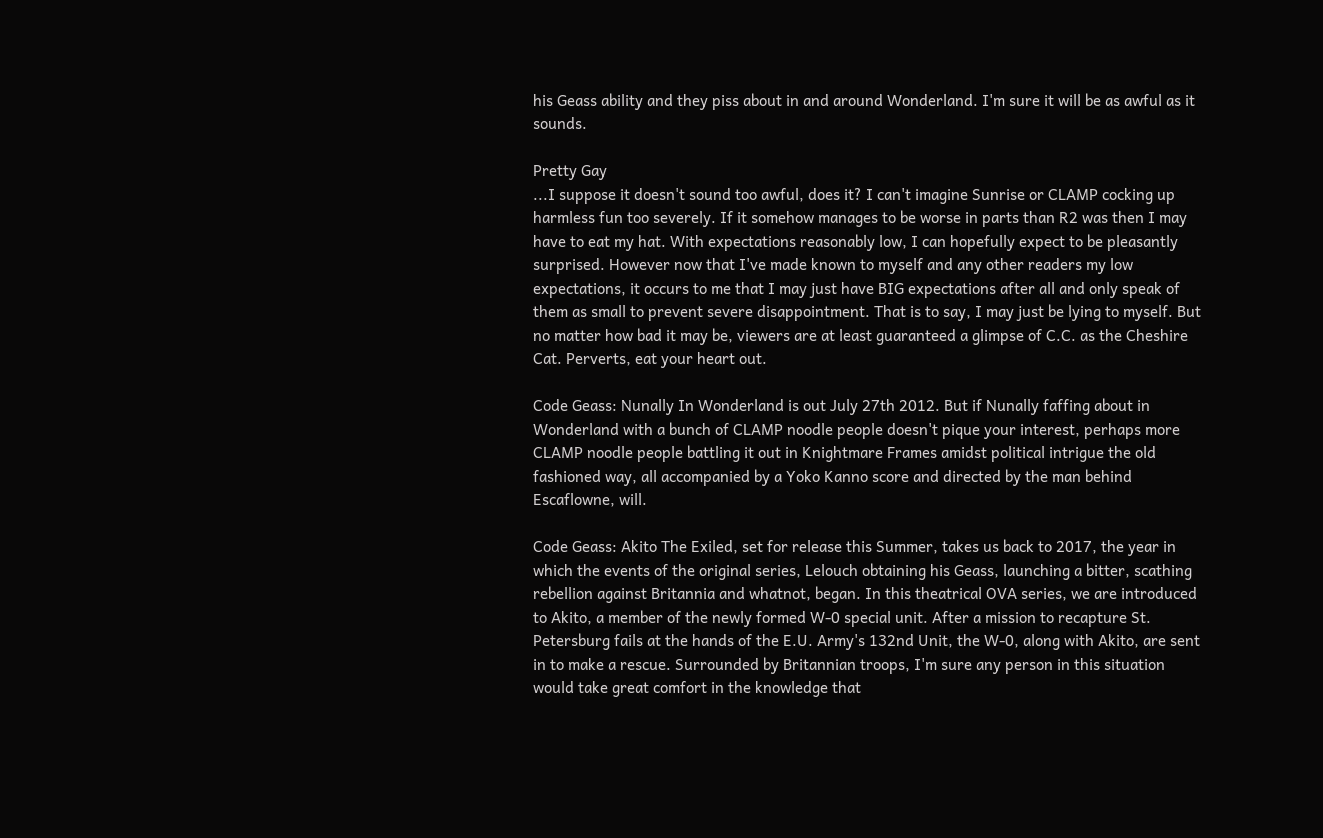his Geass ability and they piss about in and around Wonderland. I'm sure it will be as awful as it sounds.

Pretty Gay
...I suppose it doesn't sound too awful, does it? I can't imagine Sunrise or CLAMP cocking up harmless fun too severely. If it somehow manages to be worse in parts than R2 was then I may have to eat my hat. With expectations reasonably low, I can hopefully expect to be pleasantly surprised. However now that I've made known to myself and any other readers my low expectations, it occurs to me that I may just have BIG expectations after all and only speak of them as small to prevent severe disappointment. That is to say, I may just be lying to myself. But no matter how bad it may be, viewers are at least guaranteed a glimpse of C.C. as the Cheshire Cat. Perverts, eat your heart out.

Code Geass: Nunally In Wonderland is out July 27th 2012. But if Nunally faffing about in Wonderland with a bunch of CLAMP noodle people doesn't pique your interest, perhaps more CLAMP noodle people battling it out in Knightmare Frames amidst political intrigue the old fashioned way, all accompanied by a Yoko Kanno score and directed by the man behind Escaflowne, will.

Code Geass: Akito The Exiled, set for release this Summer, takes us back to 2017, the year in which the events of the original series, Lelouch obtaining his Geass, launching a bitter, scathing rebellion against Britannia and whatnot, began. In this theatrical OVA series, we are introduced to Akito, a member of the newly formed W-0 special unit. After a mission to recapture St. Petersburg fails at the hands of the E.U. Army's 132nd Unit, the W-0, along with Akito, are sent in to make a rescue. Surrounded by Britannian troops, I'm sure any person in this situation would take great comfort in the knowledge that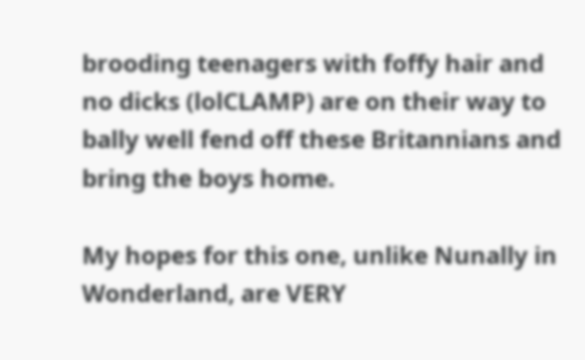brooding teenagers with foffy hair and no dicks (lolCLAMP) are on their way to bally well fend off these Britannians and bring the boys home.

My hopes for this one, unlike Nunally in Wonderland, are VERY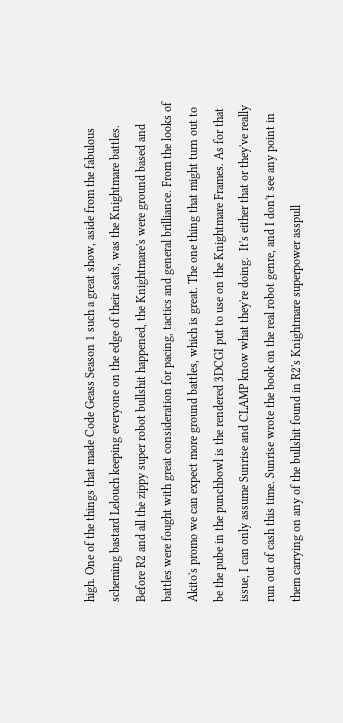high. One of the things that made Code Geass Season 1 such a great show, aside from the fabulous scheming bastard Lelouch keeping everyone on the edge of their seats, was the Knightmare battles. Before R2 and all the zippy super robot bullshit happened, the Knightmare's were ground based and battles were fought with great consideration for pacing, tactics and general brilliance. From the looks of Akito's promo we can expect more ground battles, which is great. The one thing that might turn out to be the pube in the punchbowl is the rendered 3DCGI put to use on the Knightmare Frames. As for that issue, I can only assume Sunrise and CLAMP know what they're doing.  It's either that or they've really run out of cash this time. Sunrise wrote the book on the real robot genre, and I don't see any point in them carrying on any of the bullshit found in R2's Knightmare superpower asspull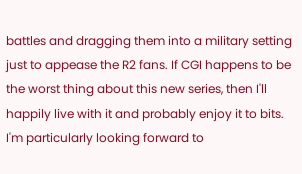battles and dragging them into a military setting just to appease the R2 fans. If CGI happens to be the worst thing about this new series, then I'll happily live with it and probably enjoy it to bits. I'm particularly looking forward to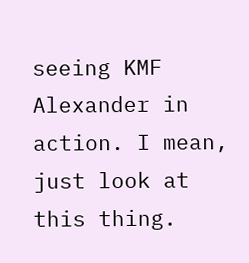seeing KMF Alexander in action. I mean, just look at this thing.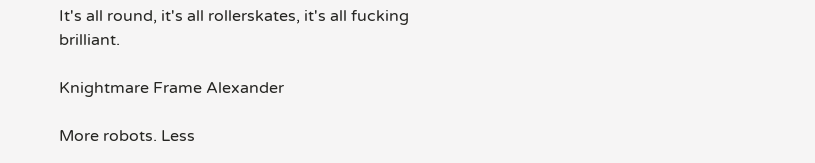It's all round, it's all rollerskates, it's all fucking brilliant.

Knightmare Frame Alexander

More robots. Less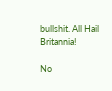bullshit. All Hail Britannia!

No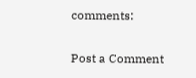comments:

Post a Comment